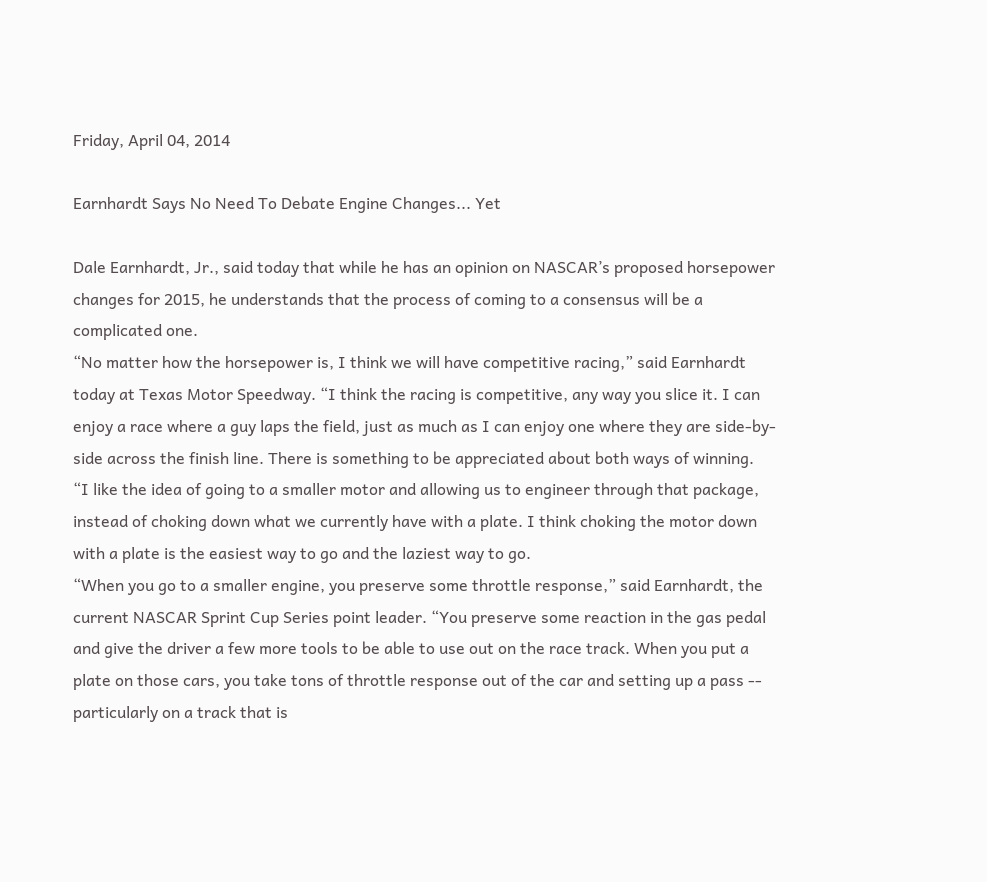Friday, April 04, 2014

Earnhardt Says No Need To Debate Engine Changes... Yet

Dale Earnhardt, Jr., said today that while he has an opinion on NASCAR’s proposed horsepower changes for 2015, he understands that the process of coming to a consensus will be a complicated one.
“No matter how the horsepower is, I think we will have competitive racing,” said Earnhardt today at Texas Motor Speedway. “I think the racing is competitive, any way you slice it. I can enjoy a race where a guy laps the field, just as much as I can enjoy one where they are side-by-side across the finish line. There is something to be appreciated about both ways of winning.
“I like the idea of going to a smaller motor and allowing us to engineer through that package, instead of choking down what we currently have with a plate. I think choking the motor down with a plate is the easiest way to go and the laziest way to go.
“When you go to a smaller engine, you preserve some throttle response,” said Earnhardt, the current NASCAR Sprint Cup Series point leader. “You preserve some reaction in the gas pedal and give the driver a few more tools to be able to use out on the race track. When you put a plate on those cars, you take tons of throttle response out of the car and setting up a pass -- particularly on a track that is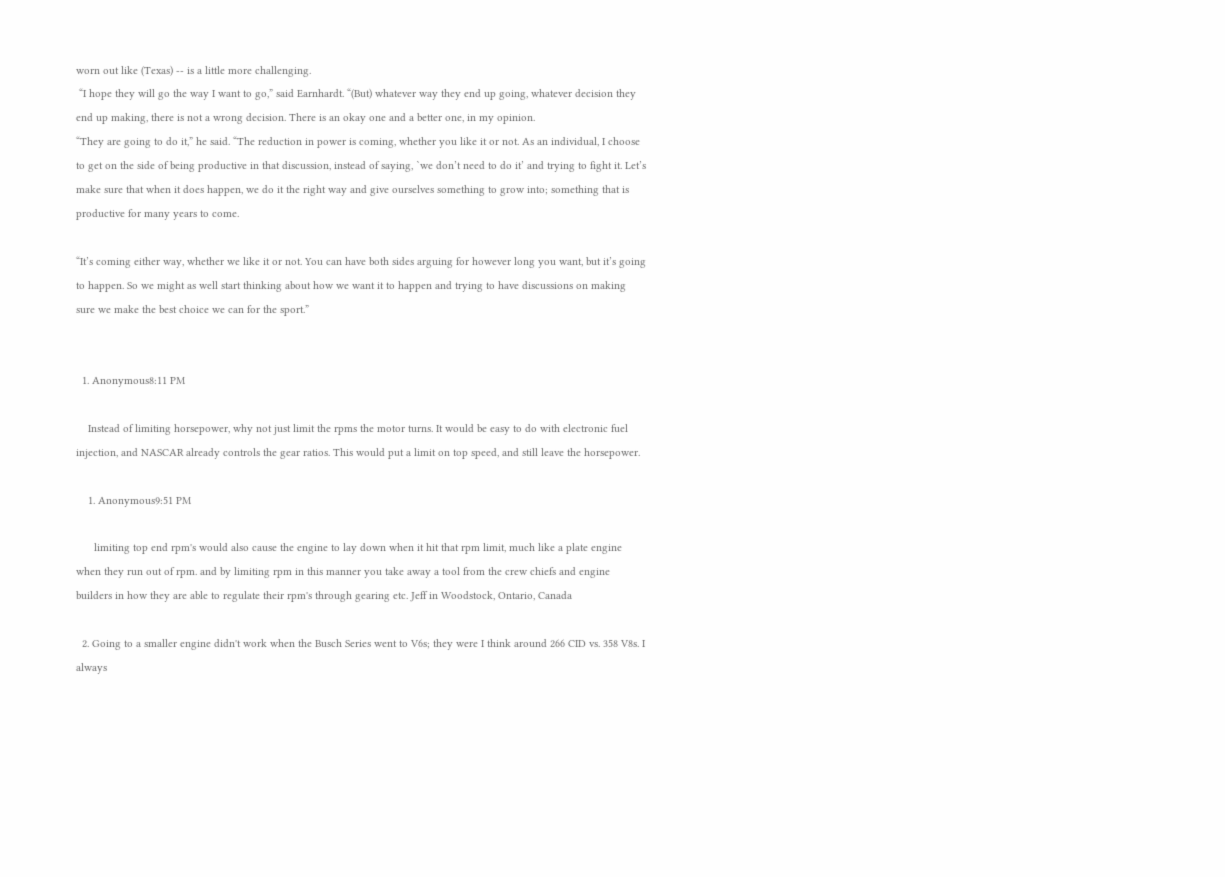worn out like (Texas) -- is a little more challenging.
 “I hope they will go the way I want to go,” said Earnhardt. “(But) whatever way they end up going, whatever decision they end up making, there is not a wrong decision. There is an okay one and a better one, in my opinion.
“They are going to do it,” he said. “The reduction in power is coming, whether you like it or not. As an individual, I choose to get on the side of being productive in that discussion, instead of saying, `we don’t need to do it’ and trying to fight it. Let’s make sure that when it does happen, we do it the right way and give ourselves something to grow into; something that is productive for many years to come.

“It’s coming either way, whether we like it or not. You can have both sides arguing for however long you want, but it’s going to happen. So we might as well start thinking about how we want it to happen and trying to have discussions on making sure we make the best choice we can for the sport.”


  1. Anonymous8:11 PM

    Instead of limiting horsepower, why not just limit the rpms the motor turns. It would be easy to do with electronic fuel injection, and NASCAR already controls the gear ratios. This would put a limit on top speed, and still leave the horsepower.

    1. Anonymous9:51 PM

      limiting top end rpm's would also cause the engine to lay down when it hit that rpm limit, much like a plate engine when they run out of rpm. and by limiting rpm in this manner you take away a tool from the crew chiefs and engine builders in how they are able to regulate their rpm's through gearing etc. Jeff in Woodstock, Ontario, Canada

  2. Going to a smaller engine didn't work when the Busch Series went to V6s; they were I think around 266 CID vs. 358 V8s. I always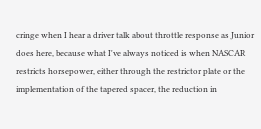cringe when I hear a driver talk about throttle response as Junior does here, because what I've always noticed is when NASCAR restricts horsepower, either through the restrictor plate or the implementation of the tapered spacer, the reduction in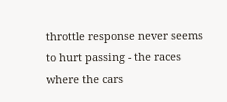throttle response never seems to hurt passing - the races where the cars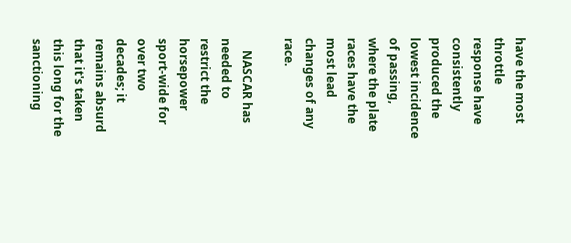have the most throttle response have consistently produced the lowest incidence of passing, where the plate races have the most lead changes of any race.

    NASCAR has needed to restrict the horsepower sport-wide for over two decades; it remains absurd that it's taken this long for the sanctioning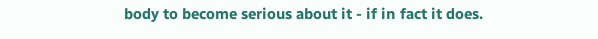body to become serious about it - if in fact it does.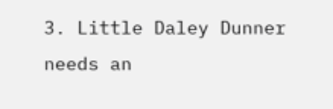3. Little Daley Dunner needs an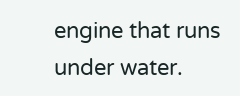engine that runs under water.